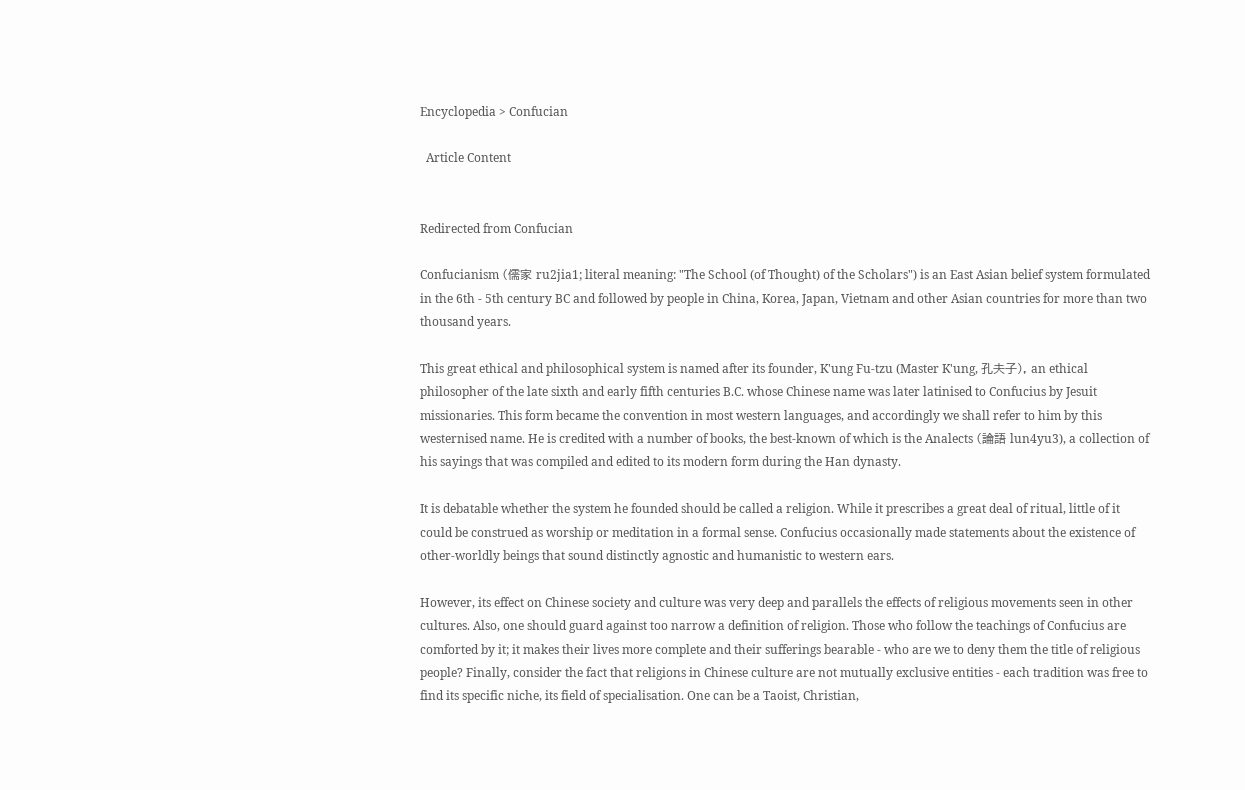Encyclopedia > Confucian

  Article Content


Redirected from Confucian

Confucianism (儒家 ru2jia1; literal meaning: "The School (of Thought) of the Scholars") is an East Asian belief system formulated in the 6th - 5th century BC and followed by people in China, Korea, Japan, Vietnam and other Asian countries for more than two thousand years.

This great ethical and philosophical system is named after its founder, K'ung Fu-tzu (Master K'ung, 孔夫子), an ethical philosopher of the late sixth and early fifth centuries B.C. whose Chinese name was later latinised to Confucius by Jesuit missionaries. This form became the convention in most western languages, and accordingly we shall refer to him by this westernised name. He is credited with a number of books, the best-known of which is the Analects (論語 lun4yu3), a collection of his sayings that was compiled and edited to its modern form during the Han dynasty.

It is debatable whether the system he founded should be called a religion. While it prescribes a great deal of ritual, little of it could be construed as worship or meditation in a formal sense. Confucius occasionally made statements about the existence of other-worldly beings that sound distinctly agnostic and humanistic to western ears.

However, its effect on Chinese society and culture was very deep and parallels the effects of religious movements seen in other cultures. Also, one should guard against too narrow a definition of religion. Those who follow the teachings of Confucius are comforted by it; it makes their lives more complete and their sufferings bearable - who are we to deny them the title of religious people? Finally, consider the fact that religions in Chinese culture are not mutually exclusive entities - each tradition was free to find its specific niche, its field of specialisation. One can be a Taoist, Christian,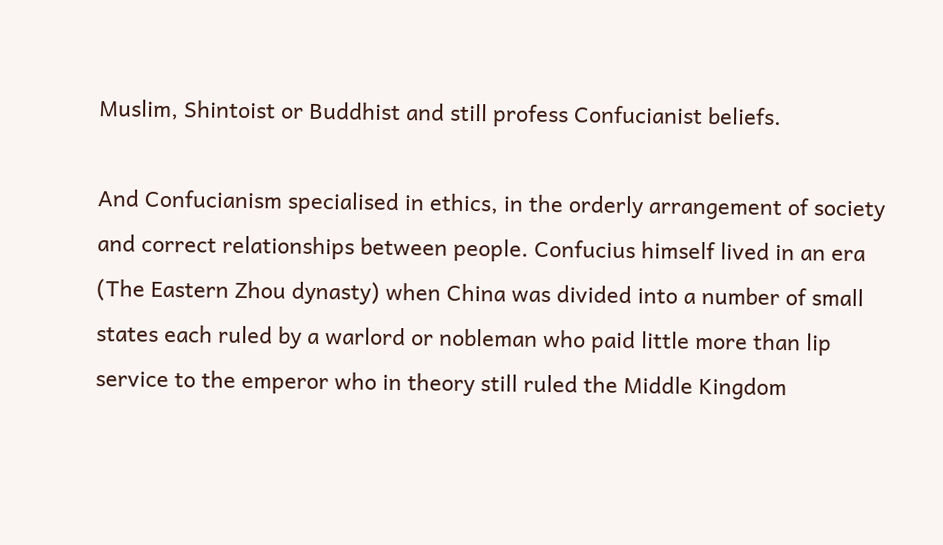Muslim, Shintoist or Buddhist and still profess Confucianist beliefs.

And Confucianism specialised in ethics, in the orderly arrangement of society and correct relationships between people. Confucius himself lived in an era (The Eastern Zhou dynasty) when China was divided into a number of small states each ruled by a warlord or nobleman who paid little more than lip service to the emperor who in theory still ruled the Middle Kingdom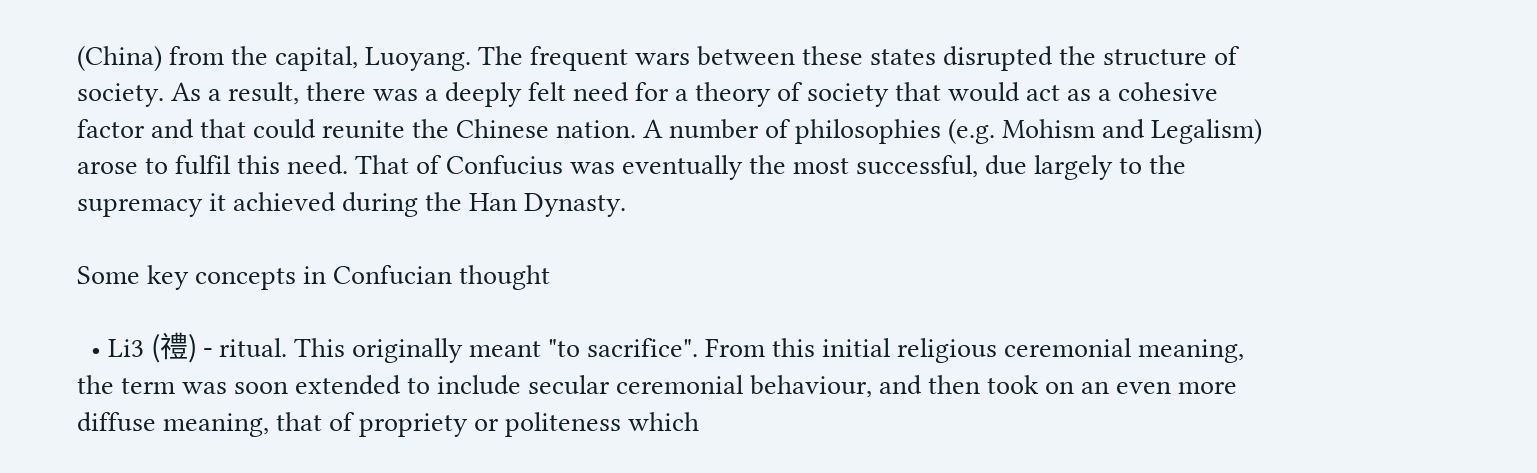(China) from the capital, Luoyang. The frequent wars between these states disrupted the structure of society. As a result, there was a deeply felt need for a theory of society that would act as a cohesive factor and that could reunite the Chinese nation. A number of philosophies (e.g. Mohism and Legalism) arose to fulfil this need. That of Confucius was eventually the most successful, due largely to the supremacy it achieved during the Han Dynasty.

Some key concepts in Confucian thought

  • Li3 (禮) - ritual. This originally meant "to sacrifice". From this initial religious ceremonial meaning, the term was soon extended to include secular ceremonial behaviour, and then took on an even more diffuse meaning, that of propriety or politeness which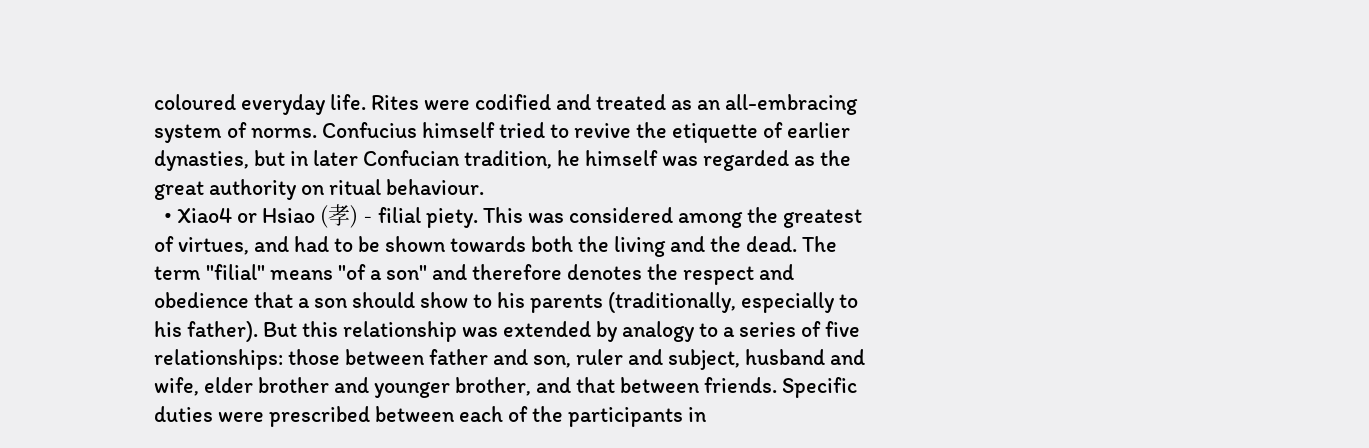coloured everyday life. Rites were codified and treated as an all-embracing system of norms. Confucius himself tried to revive the etiquette of earlier dynasties, but in later Confucian tradition, he himself was regarded as the great authority on ritual behaviour.
  • Xiao4 or Hsiao (孝) - filial piety. This was considered among the greatest of virtues, and had to be shown towards both the living and the dead. The term "filial" means "of a son" and therefore denotes the respect and obedience that a son should show to his parents (traditionally, especially to his father). But this relationship was extended by analogy to a series of five relationships: those between father and son, ruler and subject, husband and wife, elder brother and younger brother, and that between friends. Specific duties were prescribed between each of the participants in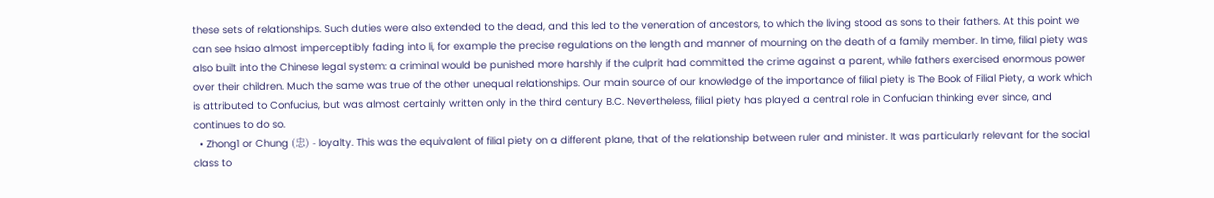these sets of relationships. Such duties were also extended to the dead, and this led to the veneration of ancestors, to which the living stood as sons to their fathers. At this point we can see hsiao almost imperceptibly fading into li, for example the precise regulations on the length and manner of mourning on the death of a family member. In time, filial piety was also built into the Chinese legal system: a criminal would be punished more harshly if the culprit had committed the crime against a parent, while fathers exercised enormous power over their children. Much the same was true of the other unequal relationships. Our main source of our knowledge of the importance of filial piety is The Book of Filial Piety, a work which is attributed to Confucius, but was almost certainly written only in the third century B.C. Nevertheless, filial piety has played a central role in Confucian thinking ever since, and continues to do so.
  • Zhong1 or Chung (忠) - loyalty. This was the equivalent of filial piety on a different plane, that of the relationship between ruler and minister. It was particularly relevant for the social class to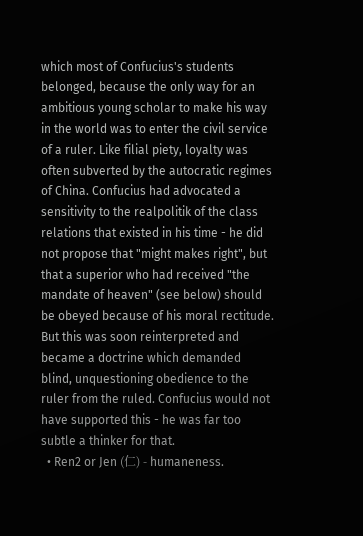which most of Confucius's students belonged, because the only way for an ambitious young scholar to make his way in the world was to enter the civil service of a ruler. Like filial piety, loyalty was often subverted by the autocratic regimes of China. Confucius had advocated a sensitivity to the realpolitik of the class relations that existed in his time - he did not propose that "might makes right", but that a superior who had received "the mandate of heaven" (see below) should be obeyed because of his moral rectitude. But this was soon reinterpreted and became a doctrine which demanded blind, unquestioning obedience to the ruler from the ruled. Confucius would not have supported this - he was far too subtle a thinker for that.
  • Ren2 or Jen (仁) - humaneness.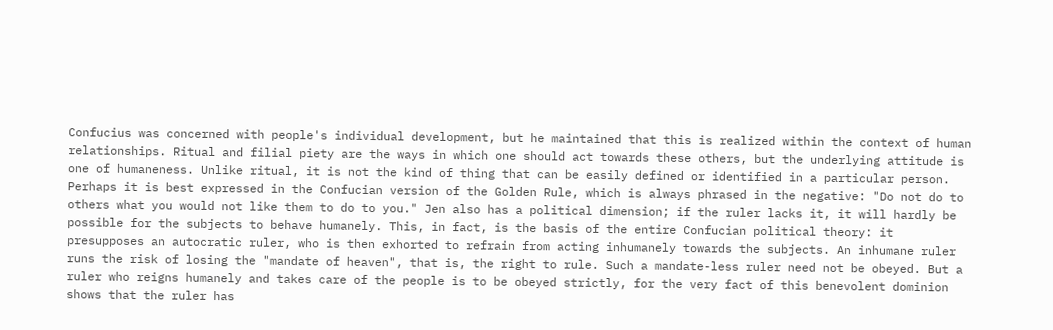Confucius was concerned with people's individual development, but he maintained that this is realized within the context of human relationships. Ritual and filial piety are the ways in which one should act towards these others, but the underlying attitude is one of humaneness. Unlike ritual, it is not the kind of thing that can be easily defined or identified in a particular person. Perhaps it is best expressed in the Confucian version of the Golden Rule, which is always phrased in the negative: "Do not do to others what you would not like them to do to you." Jen also has a political dimension; if the ruler lacks it, it will hardly be possible for the subjects to behave humanely. This, in fact, is the basis of the entire Confucian political theory: it presupposes an autocratic ruler, who is then exhorted to refrain from acting inhumanely towards the subjects. An inhumane ruler runs the risk of losing the "mandate of heaven", that is, the right to rule. Such a mandate-less ruler need not be obeyed. But a ruler who reigns humanely and takes care of the people is to be obeyed strictly, for the very fact of this benevolent dominion shows that the ruler has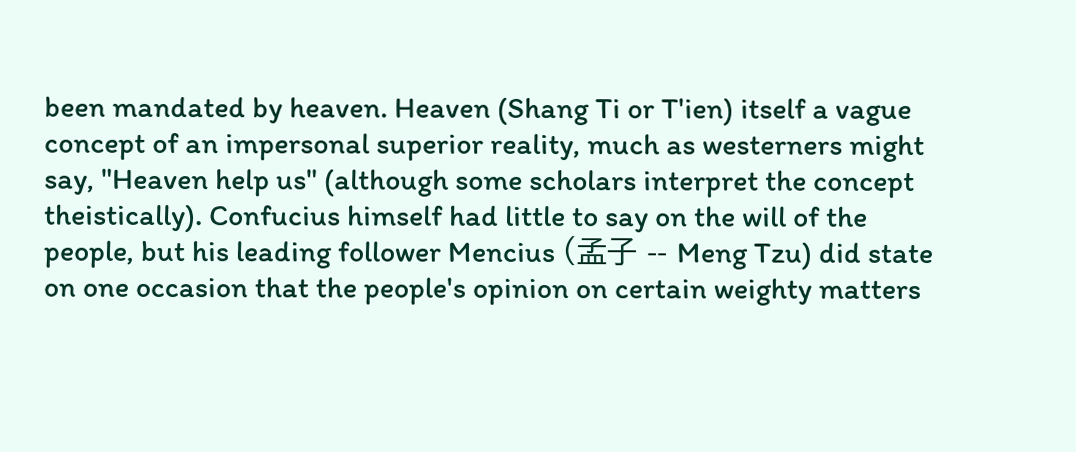been mandated by heaven. Heaven (Shang Ti or T'ien) itself a vague concept of an impersonal superior reality, much as westerners might say, "Heaven help us" (although some scholars interpret the concept theistically). Confucius himself had little to say on the will of the people, but his leading follower Mencius (孟子 -- Meng Tzu) did state on one occasion that the people's opinion on certain weighty matters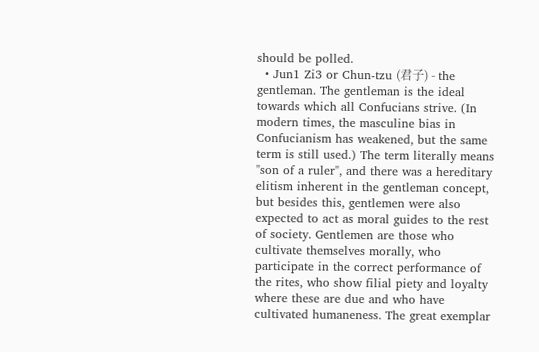should be polled.
  • Jun1 Zi3 or Chun-tzu (君子) - the gentleman. The gentleman is the ideal towards which all Confucians strive. (In modern times, the masculine bias in Confucianism has weakened, but the same term is still used.) The term literally means "son of a ruler", and there was a hereditary elitism inherent in the gentleman concept, but besides this, gentlemen were also expected to act as moral guides to the rest of society. Gentlemen are those who cultivate themselves morally, who participate in the correct performance of the rites, who show filial piety and loyalty where these are due and who have cultivated humaneness. The great exemplar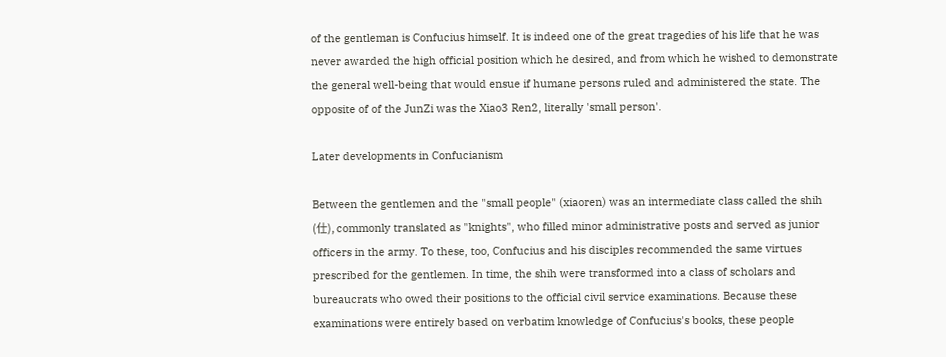of the gentleman is Confucius himself. It is indeed one of the great tragedies of his life that he was never awarded the high official position which he desired, and from which he wished to demonstrate the general well-being that would ensue if humane persons ruled and administered the state. The opposite of of the JunZi was the Xiao3 Ren2, literally 'small person'.

Later developments in Confucianism

Between the gentlemen and the "small people" (xiaoren) was an intermediate class called the shih (仕), commonly translated as "knights", who filled minor administrative posts and served as junior officers in the army. To these, too, Confucius and his disciples recommended the same virtues prescribed for the gentlemen. In time, the shih were transformed into a class of scholars and bureaucrats who owed their positions to the official civil service examinations. Because these examinations were entirely based on verbatim knowledge of Confucius's books, these people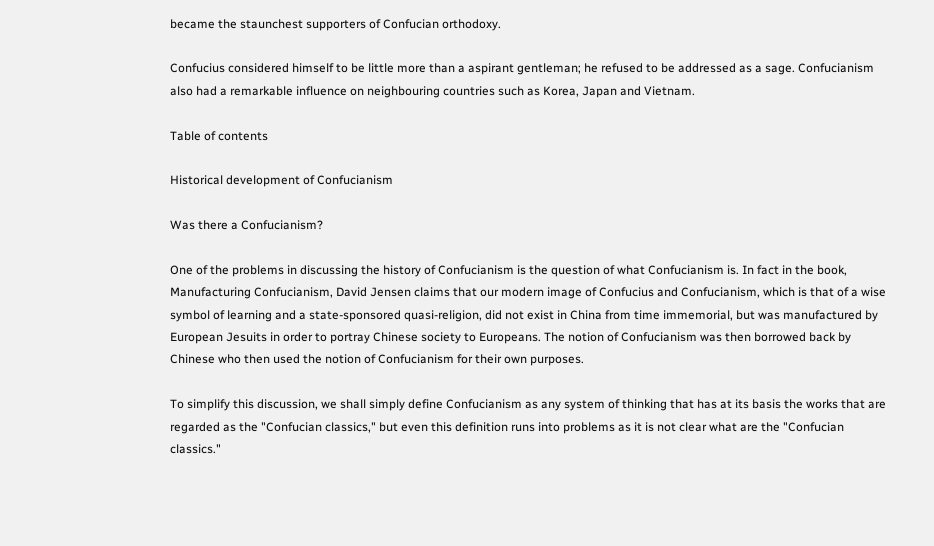became the staunchest supporters of Confucian orthodoxy.

Confucius considered himself to be little more than a aspirant gentleman; he refused to be addressed as a sage. Confucianism also had a remarkable influence on neighbouring countries such as Korea, Japan and Vietnam.

Table of contents

Historical development of Confucianism

Was there a Confucianism?

One of the problems in discussing the history of Confucianism is the question of what Confucianism is. In fact in the book, Manufacturing Confucianism, David Jensen claims that our modern image of Confucius and Confucianism, which is that of a wise symbol of learning and a state-sponsored quasi-religion, did not exist in China from time immemorial, but was manufactured by European Jesuits in order to portray Chinese society to Europeans. The notion of Confucianism was then borrowed back by Chinese who then used the notion of Confucianism for their own purposes.

To simplify this discussion, we shall simply define Confucianism as any system of thinking that has at its basis the works that are regarded as the "Confucian classics," but even this definition runs into problems as it is not clear what are the "Confucian classics."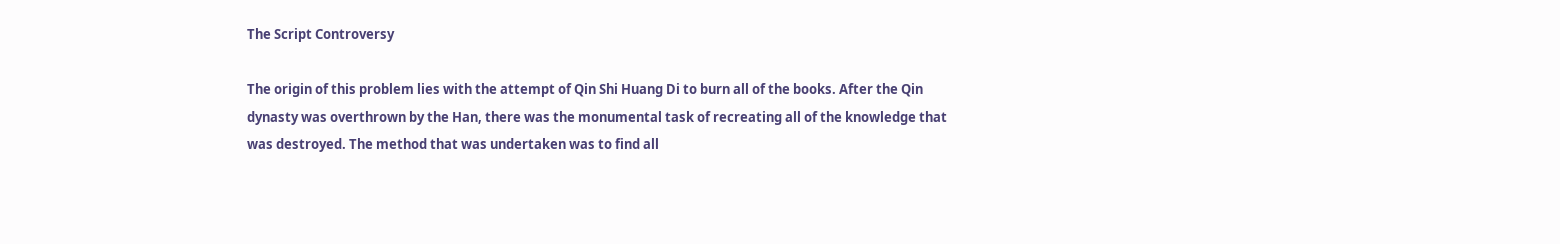The Script Controversy

The origin of this problem lies with the attempt of Qin Shi Huang Di to burn all of the books. After the Qin dynasty was overthrown by the Han, there was the monumental task of recreating all of the knowledge that was destroyed. The method that was undertaken was to find all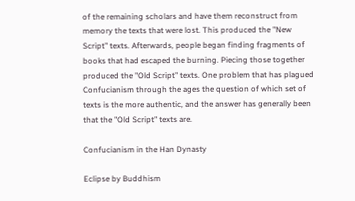of the remaining scholars and have them reconstruct from memory the texts that were lost. This produced the "New Script" texts. Afterwards, people began finding fragments of books that had escaped the burning. Piecing those together produced the "Old Script" texts. One problem that has plagued Confucianism through the ages the question of which set of texts is the more authentic, and the answer has generally been that the "Old Script" texts are.

Confucianism in the Han Dynasty

Eclipse by Buddhism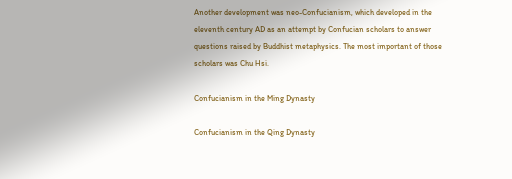Another development was neo-Confucianism, which developed in the eleventh century AD as an attempt by Confucian scholars to answer questions raised by Buddhist metaphysics. The most important of those scholars was Chu Hsi.

Confucianism in the Ming Dynasty

Confucianism in the Qing Dynasty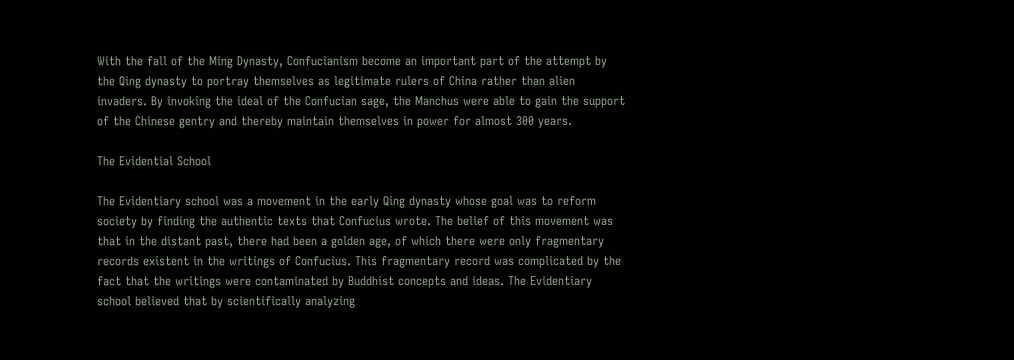With the fall of the Ming Dynasty, Confucianism become an important part of the attempt by the Qing dynasty to portray themselves as legitimate rulers of China rather than alien invaders. By invoking the ideal of the Confucian sage, the Manchus were able to gain the support of the Chinese gentry and thereby maintain themselves in power for almost 300 years.

The Evidential School

The Evidentiary school was a movement in the early Qing dynasty whose goal was to reform society by finding the authentic texts that Confucius wrote. The belief of this movement was that in the distant past, there had been a golden age, of which there were only fragmentary records existent in the writings of Confucius. This fragmentary record was complicated by the fact that the writings were contaminated by Buddhist concepts and ideas. The Evidentiary school believed that by scientifically analyzing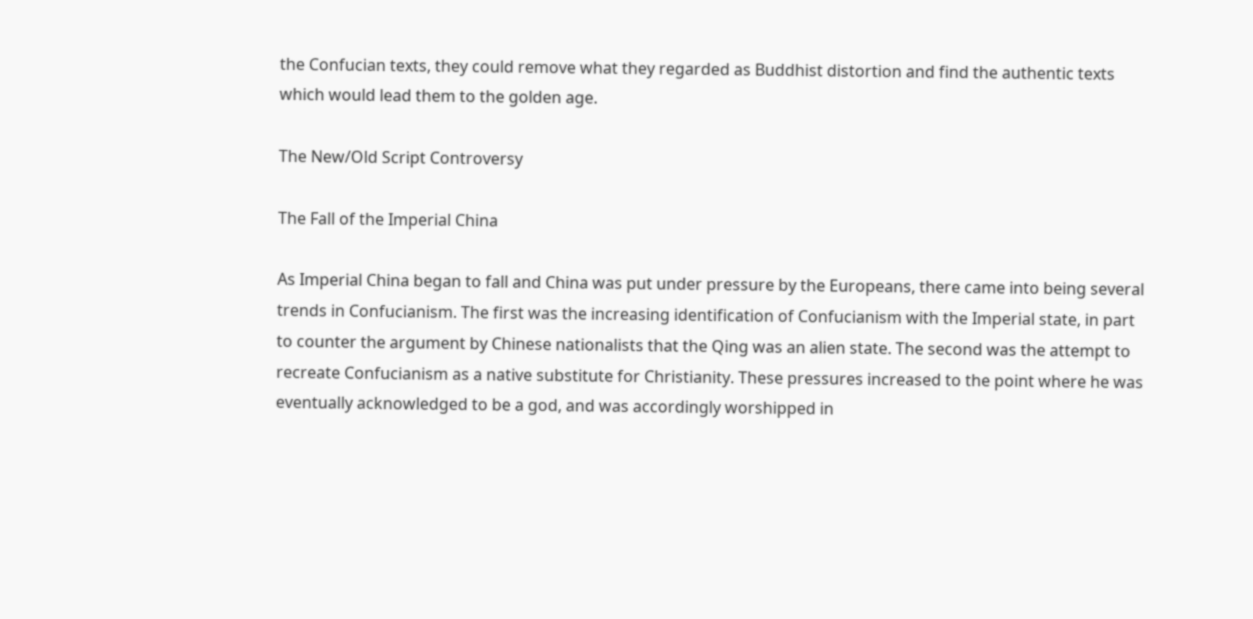the Confucian texts, they could remove what they regarded as Buddhist distortion and find the authentic texts which would lead them to the golden age.

The New/Old Script Controversy

The Fall of the Imperial China

As Imperial China began to fall and China was put under pressure by the Europeans, there came into being several trends in Confucianism. The first was the increasing identification of Confucianism with the Imperial state, in part to counter the argument by Chinese nationalists that the Qing was an alien state. The second was the attempt to recreate Confucianism as a native substitute for Christianity. These pressures increased to the point where he was eventually acknowledged to be a god, and was accordingly worshipped in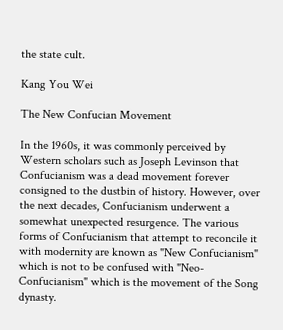the state cult.

Kang You Wei

The New Confucian Movement

In the 1960s, it was commonly perceived by Western scholars such as Joseph Levinson that Confucianism was a dead movement forever consigned to the dustbin of history. However, over the next decades, Confucianism underwent a somewhat unexpected resurgence. The various forms of Confucianism that attempt to reconcile it with modernity are known as "New Confucianism" which is not to be confused with "Neo-Confucianism" which is the movement of the Song dynasty.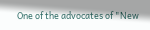One of the advocates of "New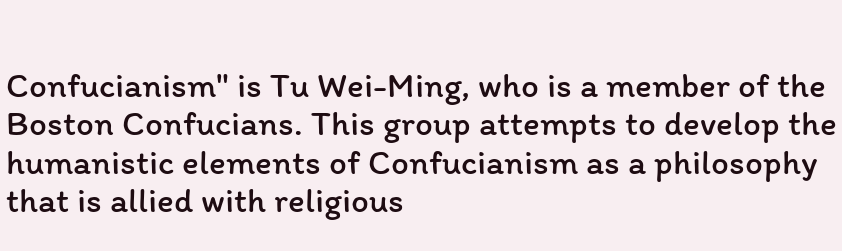Confucianism" is Tu Wei-Ming, who is a member of the Boston Confucians. This group attempts to develop the humanistic elements of Confucianism as a philosophy that is allied with religious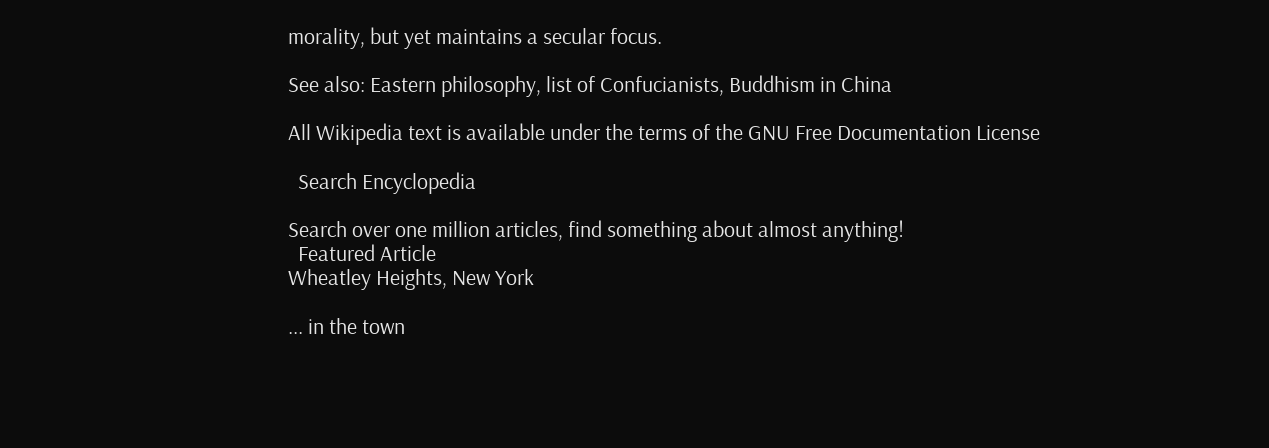morality, but yet maintains a secular focus.

See also: Eastern philosophy, list of Confucianists, Buddhism in China

All Wikipedia text is available under the terms of the GNU Free Documentation License

  Search Encyclopedia

Search over one million articles, find something about almost anything!
  Featured Article
Wheatley Heights, New York

... in the town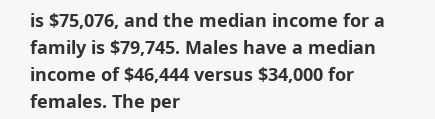is $75,076, and the median income for a family is $79,745. Males have a median income of $46,444 versus $34,000 for females. The per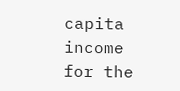capita income for the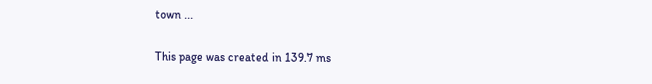town ...

This page was created in 139.7 ms